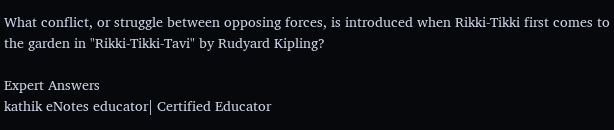What conflict, or struggle between opposing forces, is introduced when Rikki-Tikki first comes to the garden in "Rikki-Tikki-Tavi" by Rudyard Kipling?

Expert Answers
kathik eNotes educator| Certified Educator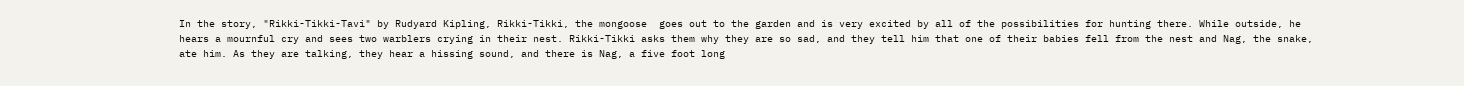In the story, "Rikki-Tikki-Tavi" by Rudyard Kipling, Rikki-Tikki, the mongoose  goes out to the garden and is very excited by all of the possibilities for hunting there. While outside, he hears a mournful cry and sees two warblers crying in their nest. Rikki-Tikki asks them why they are so sad, and they tell him that one of their babies fell from the nest and Nag, the snake, ate him. As they are talking, they hear a hissing sound, and there is Nag, a five foot long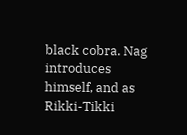black cobra. Nag introduces himself, and as Rikki-Tikki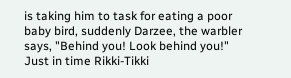is taking him to task for eating a poor baby bird, suddenly Darzee, the warbler says, "Behind you! Look behind you!" Just in time Rikki-Tikki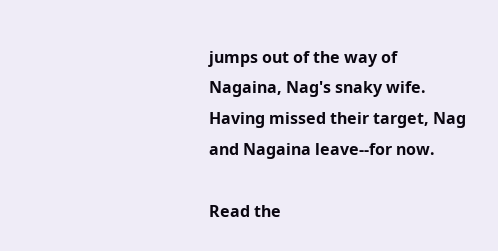jumps out of the way of Nagaina, Nag's snaky wife. Having missed their target, Nag and Nagaina leave--for now.

Read the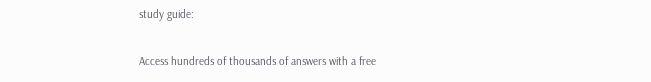study guide:

Access hundreds of thousands of answers with a free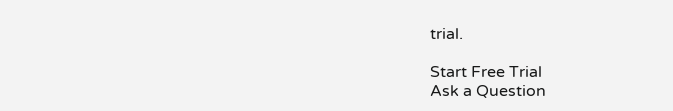trial.

Start Free Trial
Ask a Question